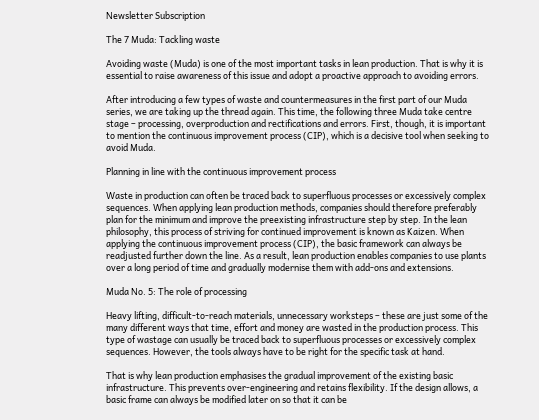Newsletter Subscription

The 7 Muda: Tackling waste

Avoiding waste (Muda) is one of the most important tasks in lean production. That is why it is essential to raise awareness of this issue and adopt a proactive approach to avoiding errors.

After introducing a few types of waste and countermeasures in the first part of our Muda series, we are taking up the thread again. This time, the following three Muda take centre stage – processing, overproduction and rectifications and errors. First, though, it is important to mention the continuous improvement process (CIP), which is a decisive tool when seeking to avoid Muda.

Planning in line with the continuous improvement process

Waste in production can often be traced back to superfluous processes or excessively complex sequences. When applying lean production methods, companies should therefore preferably plan for the minimum and improve the preexisting infrastructure step by step. In the lean philosophy, this process of striving for continued improvement is known as Kaizen. When applying the continuous improvement process (CIP), the basic framework can always be readjusted further down the line. As a result, lean production enables companies to use plants over a long period of time and gradually modernise them with add-ons and extensions.

Muda No. 5: The role of processing

Heavy lifting, difficult-to-reach materials, unnecessary worksteps – these are just some of the many different ways that time, effort and money are wasted in the production process. This type of wastage can usually be traced back to superfluous processes or excessively complex sequences. However, the tools always have to be right for the specific task at hand.

That is why lean production emphasises the gradual improvement of the existing basic infrastructure. This prevents over-engineering and retains flexibility. If the design allows, a basic frame can always be modified later on so that it can be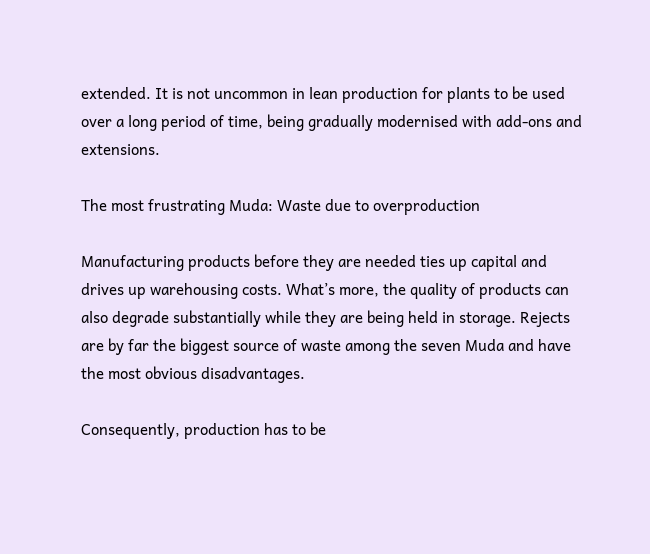extended. It is not uncommon in lean production for plants to be used over a long period of time, being gradually modernised with add-ons and extensions.

The most frustrating Muda: Waste due to overproduction

Manufacturing products before they are needed ties up capital and drives up warehousing costs. What’s more, the quality of products can also degrade substantially while they are being held in storage. Rejects are by far the biggest source of waste among the seven Muda and have the most obvious disadvantages.

Consequently, production has to be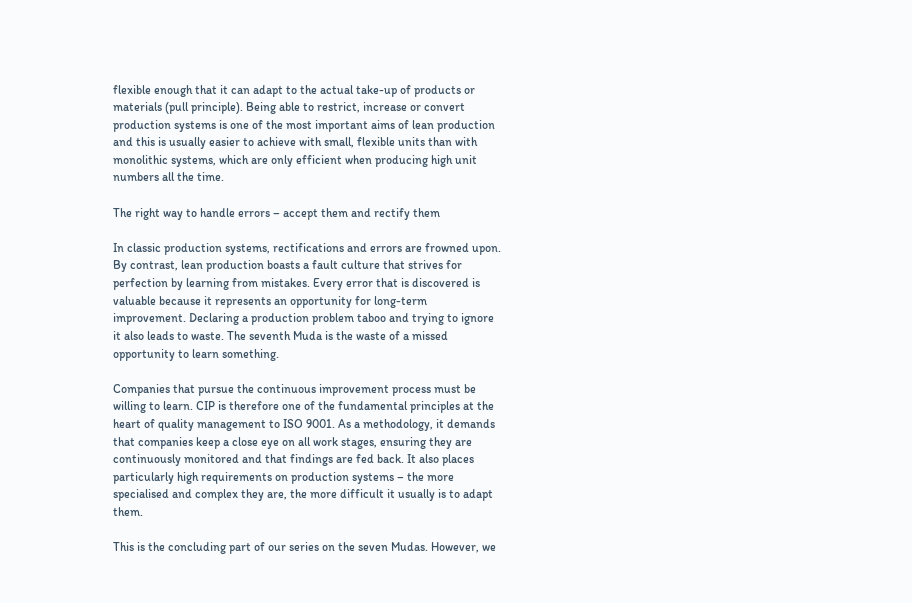flexible enough that it can adapt to the actual take-up of products or materials (pull principle). Being able to restrict, increase or convert production systems is one of the most important aims of lean production and this is usually easier to achieve with small, flexible units than with monolithic systems, which are only efficient when producing high unit numbers all the time.

The right way to handle errors – accept them and rectify them

In classic production systems, rectifications and errors are frowned upon. By contrast, lean production boasts a fault culture that strives for perfection by learning from mistakes. Every error that is discovered is valuable because it represents an opportunity for long-term improvement. Declaring a production problem taboo and trying to ignore it also leads to waste. The seventh Muda is the waste of a missed opportunity to learn something.

Companies that pursue the continuous improvement process must be willing to learn. CIP is therefore one of the fundamental principles at the heart of quality management to ISO 9001. As a methodology, it demands that companies keep a close eye on all work stages, ensuring they are continuously monitored and that findings are fed back. It also places particularly high requirements on production systems – the more specialised and complex they are, the more difficult it usually is to adapt them.

This is the concluding part of our series on the seven Mudas. However, we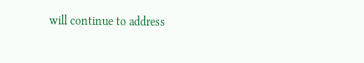will continue to address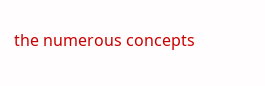the numerous concepts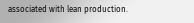associated with lean production.